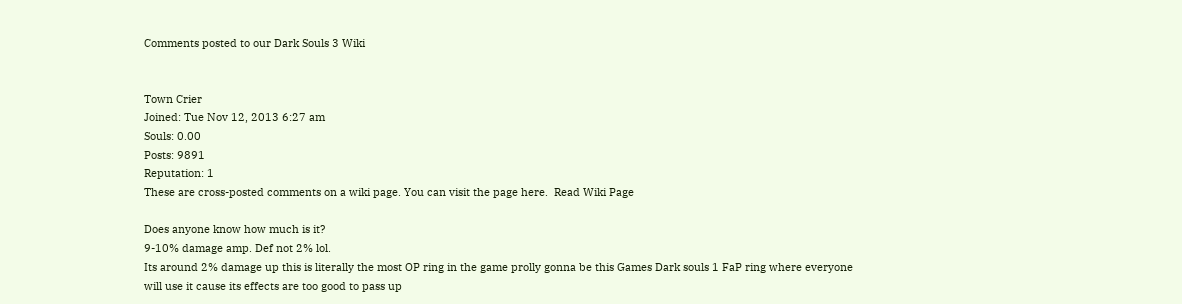Comments posted to our Dark Souls 3 Wiki


Town Crier
Joined: Tue Nov 12, 2013 6:27 am
Souls: 0.00
Posts: 9891
Reputation: 1
These are cross-posted comments on a wiki page. You can visit the page here.  Read Wiki Page

Does anyone know how much is it?
9-10% damage amp. Def not 2% lol.
Its around 2% damage up this is literally the most OP ring in the game prolly gonna be this Games Dark souls 1 FaP ring where everyone will use it cause its effects are too good to pass up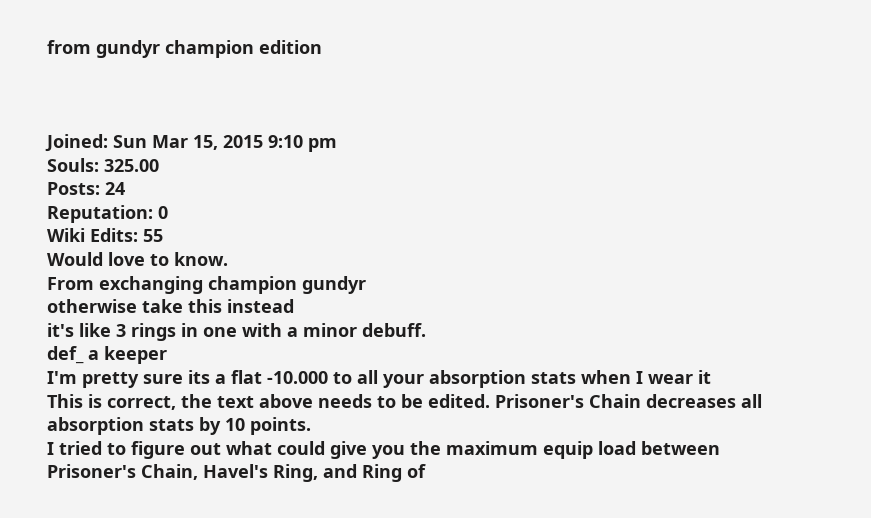from gundyr champion edition



Joined: Sun Mar 15, 2015 9:10 pm
Souls: 325.00
Posts: 24
Reputation: 0
Wiki Edits: 55
Would love to know.
From exchanging champion gundyr
otherwise take this instead
it's like 3 rings in one with a minor debuff.
def_ a keeper
I'm pretty sure its a flat -10.000 to all your absorption stats when I wear it
This is correct, the text above needs to be edited. Prisoner's Chain decreases all absorption stats by 10 points.
I tried to figure out what could give you the maximum equip load between Prisoner's Chain, Havel's Ring, and Ring of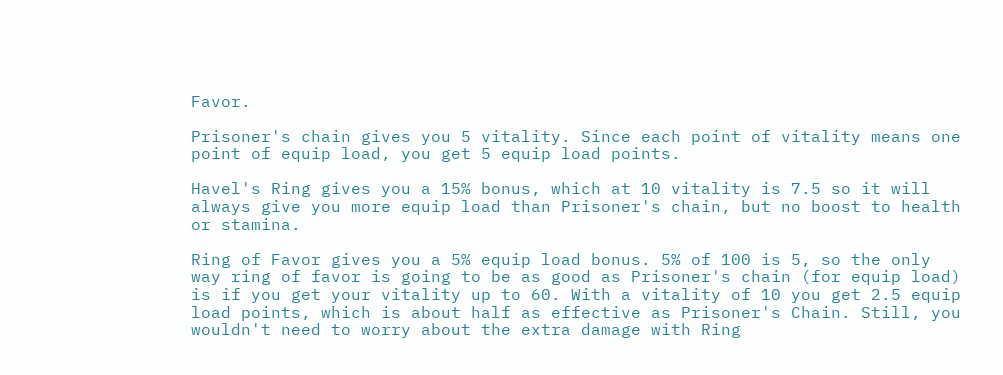Favor.

Prisoner's chain gives you 5 vitality. Since each point of vitality means one point of equip load, you get 5 equip load points.

Havel's Ring gives you a 15% bonus, which at 10 vitality is 7.5 so it will always give you more equip load than Prisoner's chain, but no boost to health or stamina.

Ring of Favor gives you a 5% equip load bonus. 5% of 100 is 5, so the only way ring of favor is going to be as good as Prisoner's chain (for equip load) is if you get your vitality up to 60. With a vitality of 10 you get 2.5 equip load points, which is about half as effective as Prisoner's Chain. Still, you wouldn't need to worry about the extra damage with Ring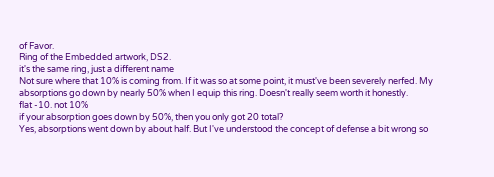of Favor.
Ring of the Embedded artwork, DS2.
it's the same ring, just a different name
Not sure where that 10% is coming from. If it was so at some point, it must've been severely nerfed. My absorptions go down by nearly 50% when I equip this ring. Doesn't really seem worth it honestly.
flat -10. not 10%
if your absorption goes down by 50%, then you only got 20 total?
Yes, absorptions went down by about half. But I've understood the concept of defense a bit wrong so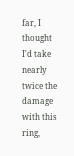far, I thought I'd take nearly twice the damage with this ring,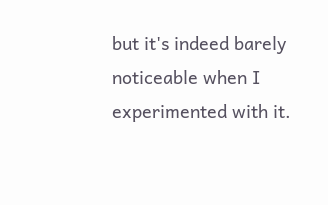but it's indeed barely noticeable when I experimented with it.